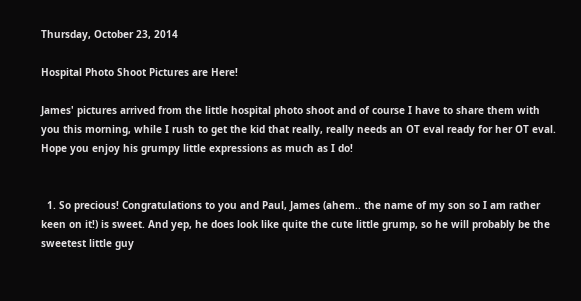Thursday, October 23, 2014

Hospital Photo Shoot Pictures are Here!

James' pictures arrived from the little hospital photo shoot and of course I have to share them with you this morning, while I rush to get the kid that really, really needs an OT eval ready for her OT eval.  Hope you enjoy his grumpy little expressions as much as I do!


  1. So precious! Congratulations to you and Paul, James (ahem.. the name of my son so I am rather keen on it!) is sweet. And yep, he does look like quite the cute little grump, so he will probably be the sweetest little guy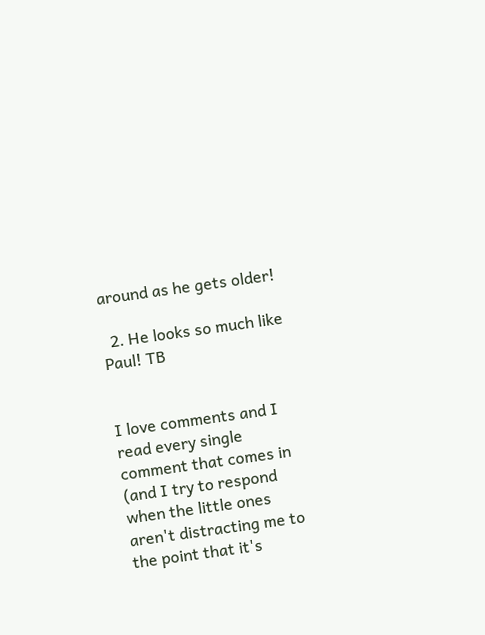around as he gets older!

  2. He looks so much like Paul! TB


I love comments and I read every single comment that comes in (and I try to respond when the little ones aren't distracting me to the point that it's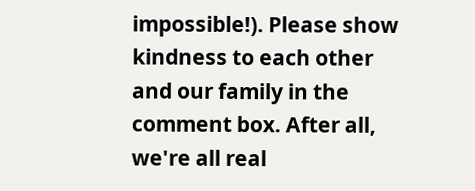impossible!). Please show kindness to each other and our family in the comment box. After all, we're all real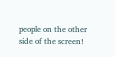people on the other side of the screen!